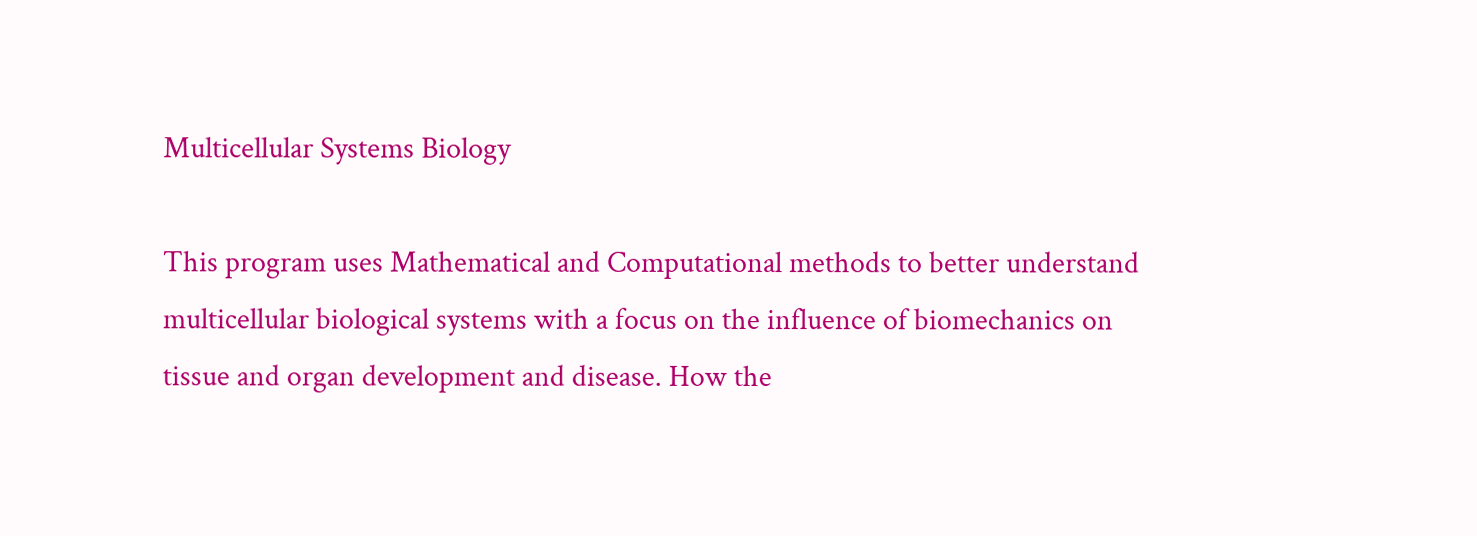Multicellular Systems Biology

This program uses Mathematical and Computational methods to better understand multicellular biological systems with a focus on the influence of biomechanics on tissue and organ development and disease. How the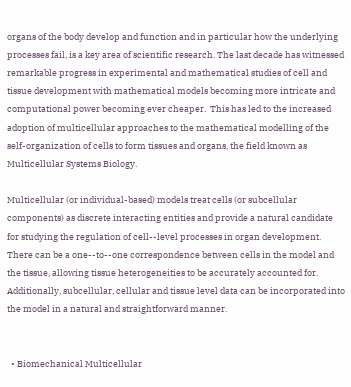organs of the body develop and function and in particular how the underlying processes fail, is a key area of scientific research. The last decade has witnessed remarkable progress in experimental and mathematical studies of cell and tissue development with mathematical models becoming more intricate and computational power becoming ever cheaper.  This has led to the increased adoption of multicellular approaches to the mathematical modelling of the self-organization of cells to form tissues and organs, the field known as Multicellular Systems Biology.

Multicellular (or individual-based) models treat cells (or subcellular components) as discrete interacting entities and provide a natural candidate for studying the regulation of cell--level processes in organ development. There can be a one--to--one correspondence between cells in the model and the tissue, allowing tissue heterogeneities to be accurately accounted for. Additionally, subcellular, cellular and tissue level data can be incorporated into the model in a natural and straightforward manner.


  • Biomechanical Multicellular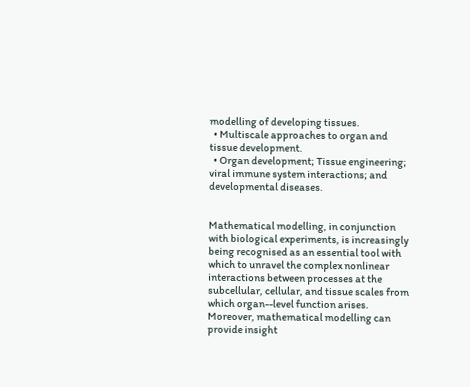modelling of developing tissues.
  • Multiscale approaches to organ and tissue development.
  • Organ development; Tissue engineering; viral immune system interactions; and developmental diseases.


Mathematical modelling, in conjunction with biological experiments, is increasingly being recognised as an essential tool with which to unravel the complex nonlinear interactions between processes at the subcellular, cellular, and tissue scales from which organ--level function arises.  Moreover, mathematical modelling can provide insight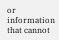or information that cannot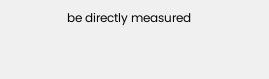be directly measured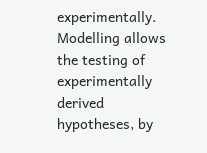experimentally. Modelling allows the testing of experimentally derived hypotheses, by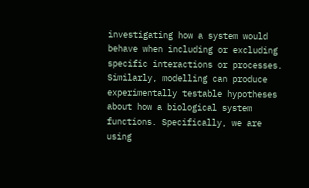investigating how a system would behave when including or excluding specific interactions or processes. Similarly, modelling can produce experimentally testable hypotheses about how a biological system functions. Specifically, we are using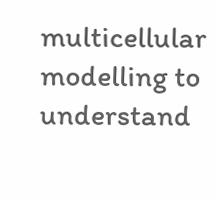multicellular modelling to understand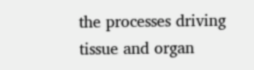the processes driving tissue and organ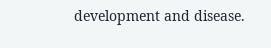development and disease.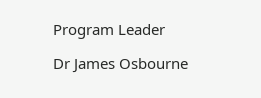Program Leader

Dr James Osbourne